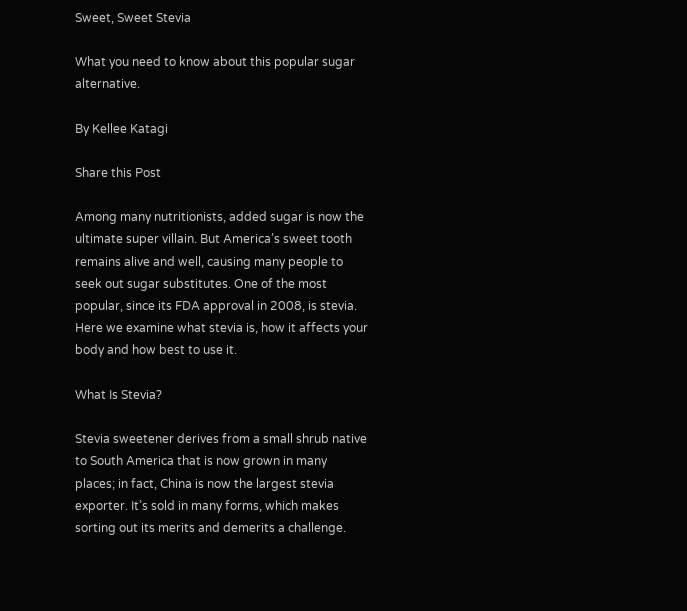Sweet, Sweet Stevia

What you need to know about this popular sugar alternative.

By Kellee Katagi

Share this Post

Among many nutritionists, added sugar is now the ultimate super villain. But America’s sweet tooth remains alive and well, causing many people to seek out sugar substitutes. One of the most popular, since its FDA approval in 2008, is stevia. Here we examine what stevia is, how it affects your body and how best to use it.

What Is Stevia?

Stevia sweetener derives from a small shrub native to South America that is now grown in many places; in fact, China is now the largest stevia exporter. It’s sold in many forms, which makes sorting out its merits and demerits a challenge.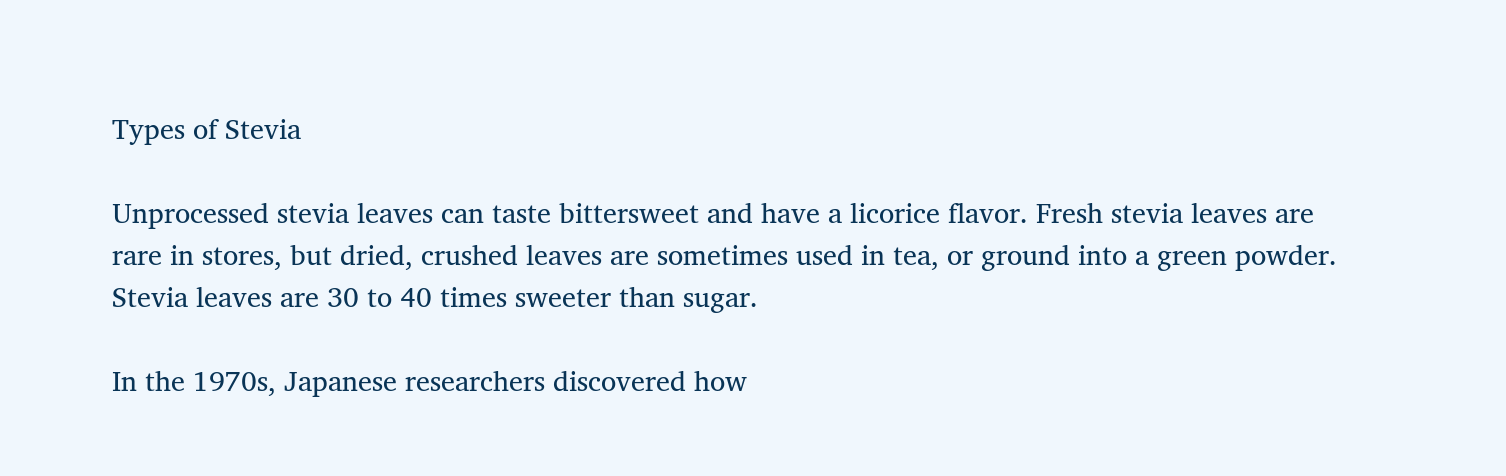Types of Stevia

Unprocessed stevia leaves can taste bittersweet and have a licorice flavor. Fresh stevia leaves are rare in stores, but dried, crushed leaves are sometimes used in tea, or ground into a green powder. Stevia leaves are 30 to 40 times sweeter than sugar.

In the 1970s, Japanese researchers discovered how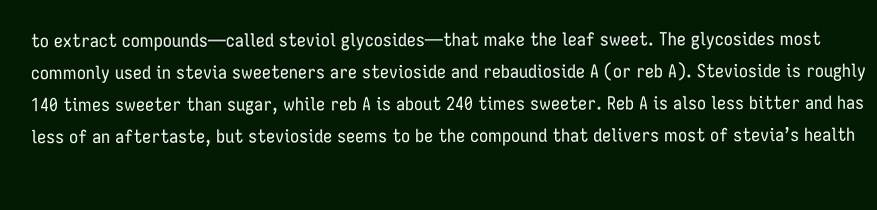to extract compounds—called steviol glycosides—that make the leaf sweet. The glycosides most commonly used in stevia sweeteners are stevioside and rebaudioside A (or reb A). Stevioside is roughly 140 times sweeter than sugar, while reb A is about 240 times sweeter. Reb A is also less bitter and has less of an aftertaste, but stevioside seems to be the compound that delivers most of stevia’s health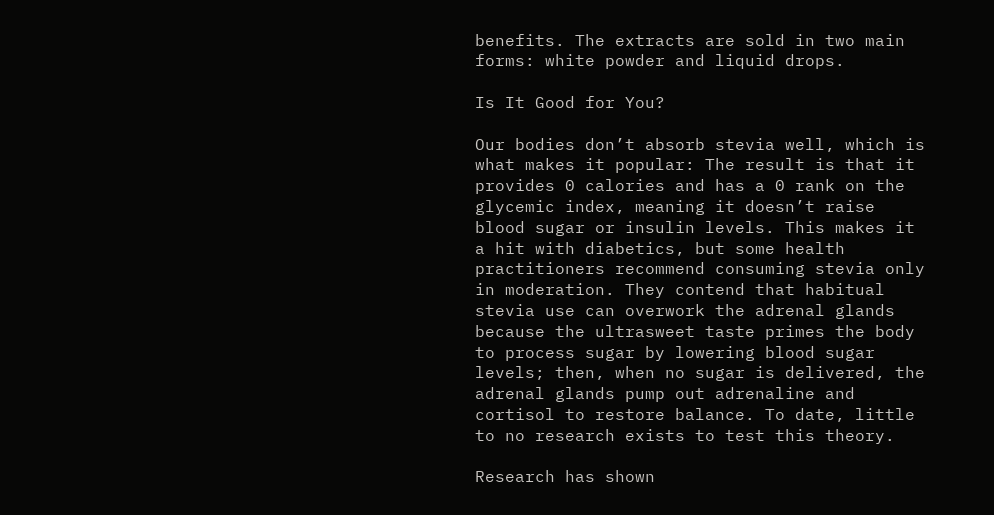benefits. The extracts are sold in two main forms: white powder and liquid drops.

Is It Good for You?

Our bodies don’t absorb stevia well, which is what makes it popular: The result is that it provides 0 calories and has a 0 rank on the glycemic index, meaning it doesn’t raise blood sugar or insulin levels. This makes it a hit with diabetics, but some health practitioners recommend consuming stevia only in moderation. They contend that habitual stevia use can overwork the adrenal glands because the ultrasweet taste primes the body to process sugar by lowering blood sugar levels; then, when no sugar is delivered, the adrenal glands pump out adrenaline and cortisol to restore balance. To date, little to no research exists to test this theory.

Research has shown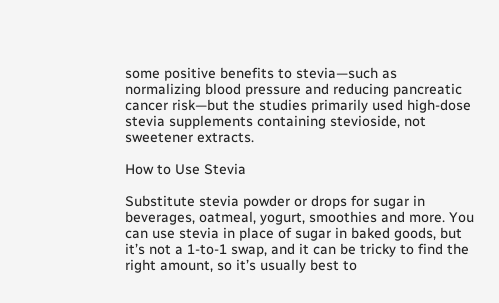some positive benefits to stevia—such as normalizing blood pressure and reducing pancreatic cancer risk—but the studies primarily used high-dose stevia supplements containing stevioside, not sweetener extracts.

How to Use Stevia

Substitute stevia powder or drops for sugar in beverages, oatmeal, yogurt, smoothies and more. You can use stevia in place of sugar in baked goods, but it’s not a 1-to-1 swap, and it can be tricky to find the right amount, so it’s usually best to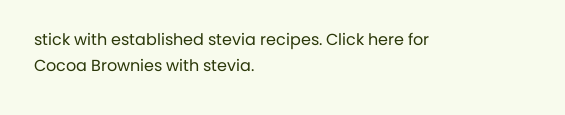stick with established stevia recipes. Click here for Cocoa Brownies with stevia.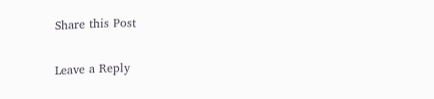Share this Post


Leave a Reply